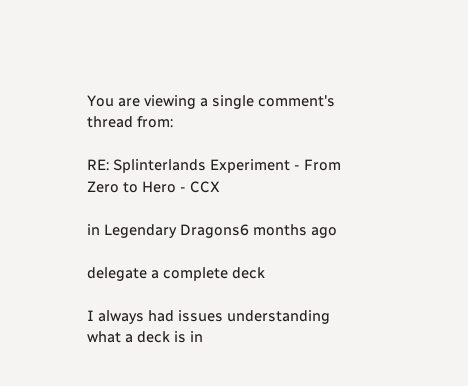You are viewing a single comment's thread from:

RE: Splinterlands Experiment - From Zero to Hero - CCX

in Legendary Dragons6 months ago

delegate a complete deck

I always had issues understanding what a deck is in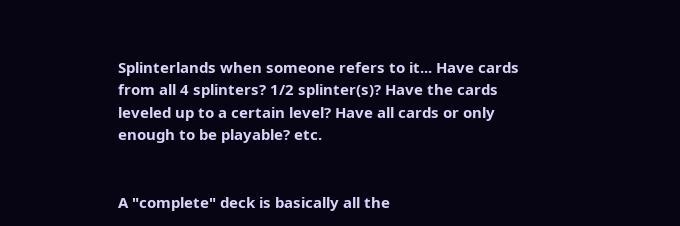Splinterlands when someone refers to it... Have cards from all 4 splinters? 1/2 splinter(s)? Have the cards leveled up to a certain level? Have all cards or only enough to be playable? etc.


A "complete" deck is basically all the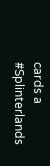cards a #Splinterlands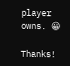player owns. 😀

Thanks!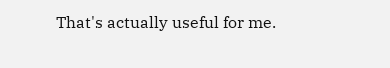That's actually useful for me.